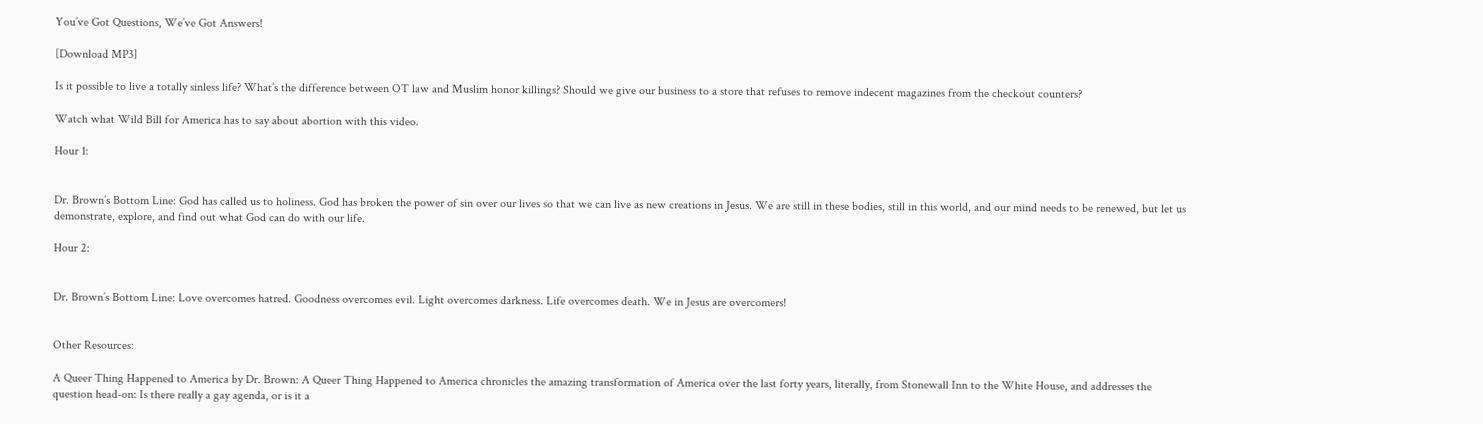You’ve Got Questions, We’ve Got Answers!

[Download MP3]

Is it possible to live a totally sinless life? What’s the difference between OT law and Muslim honor killings? Should we give our business to a store that refuses to remove indecent magazines from the checkout counters?

Watch what Wild Bill for America has to say about abortion with this video.

Hour 1:


Dr. Brown’s Bottom Line: God has called us to holiness. God has broken the power of sin over our lives so that we can live as new creations in Jesus. We are still in these bodies, still in this world, and our mind needs to be renewed, but let us demonstrate, explore, and find out what God can do with our life.

Hour 2:


Dr. Brown’s Bottom Line: Love overcomes hatred. Goodness overcomes evil. Light overcomes darkness. Life overcomes death. We in Jesus are overcomers!


Other Resources:

A Queer Thing Happened to America by Dr. Brown: A Queer Thing Happened to America chronicles the amazing transformation of America over the last forty years, literally, from Stonewall Inn to the White House, and addresses the question head-on: Is there really a gay agenda, or is it a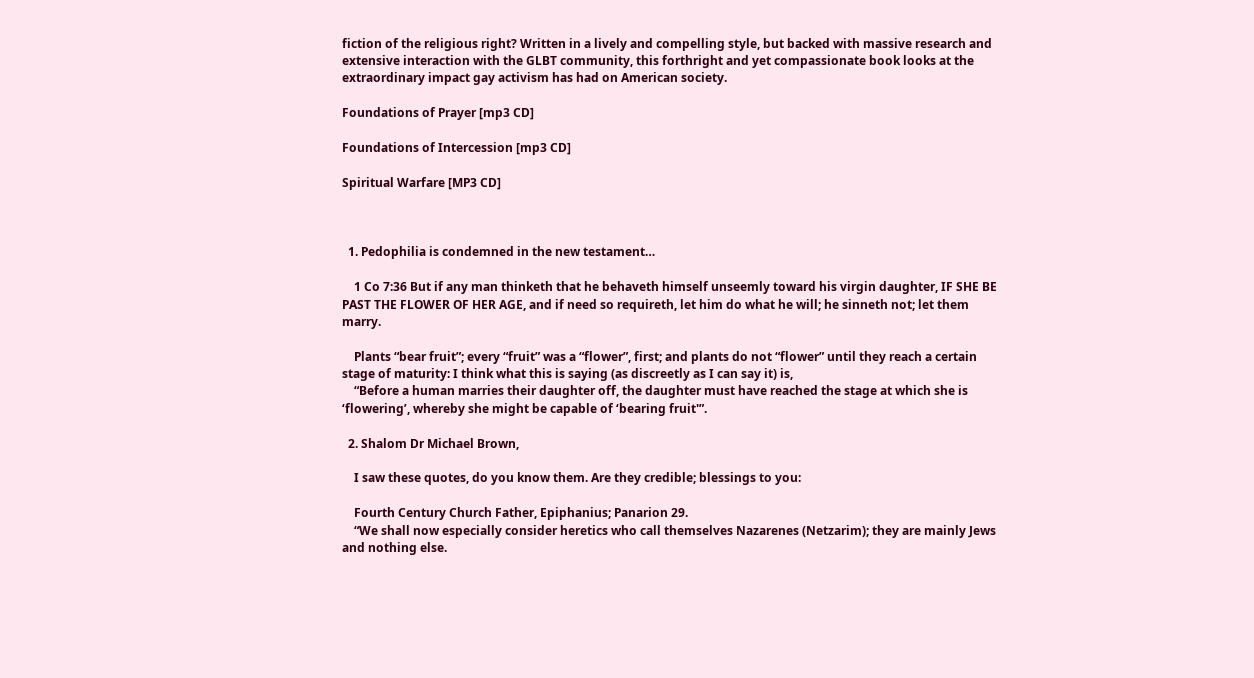fiction of the religious right? Written in a lively and compelling style, but backed with massive research and extensive interaction with the GLBT community, this forthright and yet compassionate book looks at the extraordinary impact gay activism has had on American society.

Foundations of Prayer [mp3 CD]

Foundations of Intercession [mp3 CD]

Spiritual Warfare [MP3 CD]



  1. Pedophilia is condemned in the new testament…

    1 Co 7:36 But if any man thinketh that he behaveth himself unseemly toward his virgin daughter, IF SHE BE PAST THE FLOWER OF HER AGE, and if need so requireth, let him do what he will; he sinneth not; let them marry.

    Plants “bear fruit”; every “fruit” was a “flower”, first; and plants do not “flower” until they reach a certain stage of maturity: I think what this is saying (as discreetly as I can say it) is,
    “Before a human marries their daughter off, the daughter must have reached the stage at which she is ‘flowering’, whereby she might be capable of ‘bearing fruit'”.

  2. Shalom Dr Michael Brown,

    I saw these quotes, do you know them. Are they credible; blessings to you:

    Fourth Century Church Father, Epiphanius; Panarion 29.
    “We shall now especially consider heretics who call themselves Nazarenes (Netzarim); they are mainly Jews and nothing else.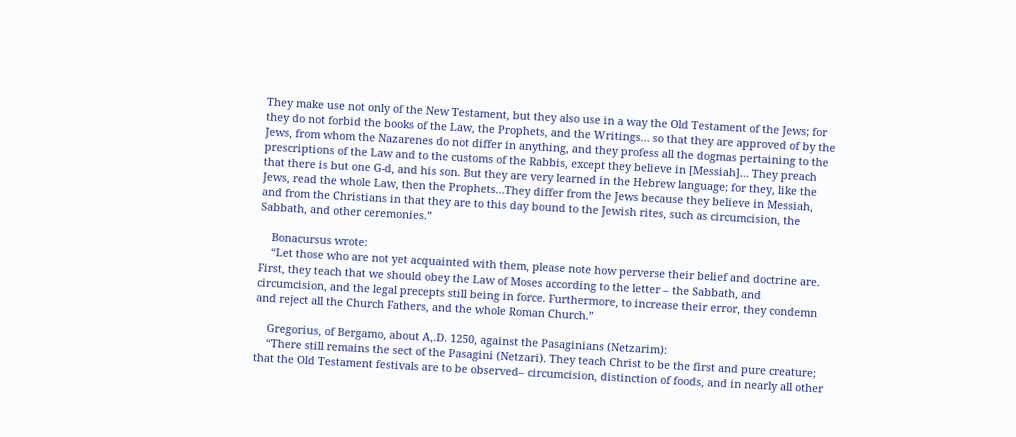They make use not only of the New Testament, but they also use in a way the Old Testament of the Jews; for they do not forbid the books of the Law, the Prophets, and the Writings… so that they are approved of by the Jews, from whom the Nazarenes do not differ in anything, and they profess all the dogmas pertaining to the prescriptions of the Law and to the customs of the Rabbis, except they believe in [Messiah]… They preach that there is but one G-d, and his son. But they are very learned in the Hebrew language; for they, like the Jews, read the whole Law, then the Prophets…They differ from the Jews because they believe in Messiah, and from the Christians in that they are to this day bound to the Jewish rites, such as circumcision, the Sabbath, and other ceremonies.”

    Bonacursus wrote:
    “Let those who are not yet acquainted with them, please note how perverse their belief and doctrine are. First, they teach that we should obey the Law of Moses according to the letter – the Sabbath, and circumcision, and the legal precepts still being in force. Furthermore, to increase their error, they condemn and reject all the Church Fathers, and the whole Roman Church.”

    Gregorius, of Bergamo, about A,.D. 1250, against the Pasaginians (Netzarim):
    “There still remains the sect of the Pasagini (Netzari). They teach Christ to be the first and pure creature; that the Old Testament festivals are to be observed– circumcision, distinction of foods, and in nearly all other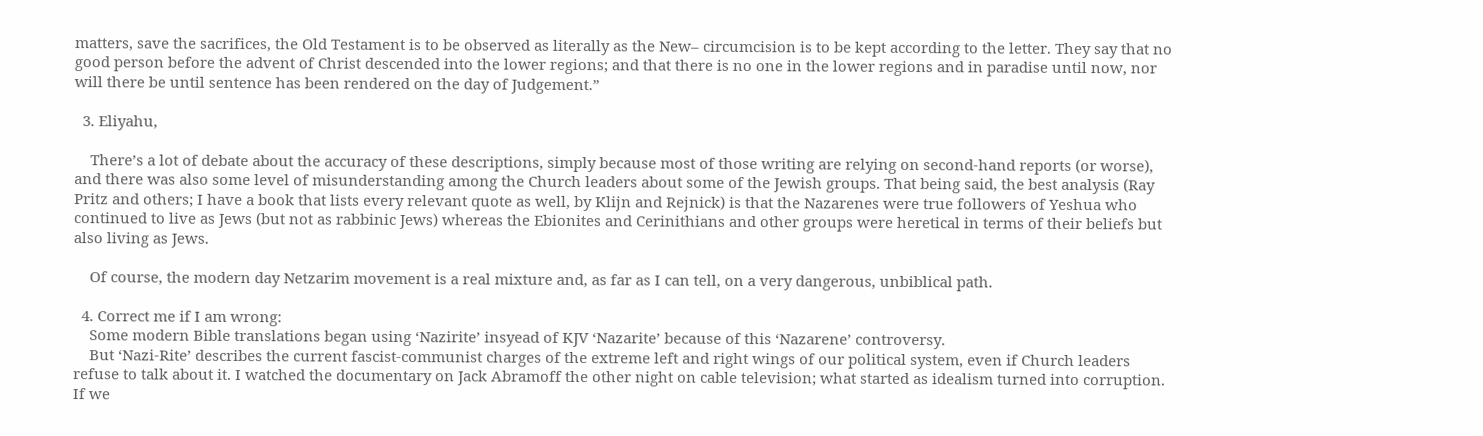matters, save the sacrifices, the Old Testament is to be observed as literally as the New– circumcision is to be kept according to the letter. They say that no good person before the advent of Christ descended into the lower regions; and that there is no one in the lower regions and in paradise until now, nor will there be until sentence has been rendered on the day of Judgement.”

  3. Eliyahu,

    There’s a lot of debate about the accuracy of these descriptions, simply because most of those writing are relying on second-hand reports (or worse), and there was also some level of misunderstanding among the Church leaders about some of the Jewish groups. That being said, the best analysis (Ray Pritz and others; I have a book that lists every relevant quote as well, by Klijn and Rejnick) is that the Nazarenes were true followers of Yeshua who continued to live as Jews (but not as rabbinic Jews) whereas the Ebionites and Cerinithians and other groups were heretical in terms of their beliefs but also living as Jews.

    Of course, the modern day Netzarim movement is a real mixture and, as far as I can tell, on a very dangerous, unbiblical path.

  4. Correct me if I am wrong:
    Some modern Bible translations began using ‘Nazirite’ insyead of KJV ‘Nazarite’ because of this ‘Nazarene’ controversy.
    But ‘Nazi-Rite’ describes the current fascist-communist charges of the extreme left and right wings of our political system, even if Church leaders refuse to talk about it. I watched the documentary on Jack Abramoff the other night on cable television; what started as idealism turned into corruption. If we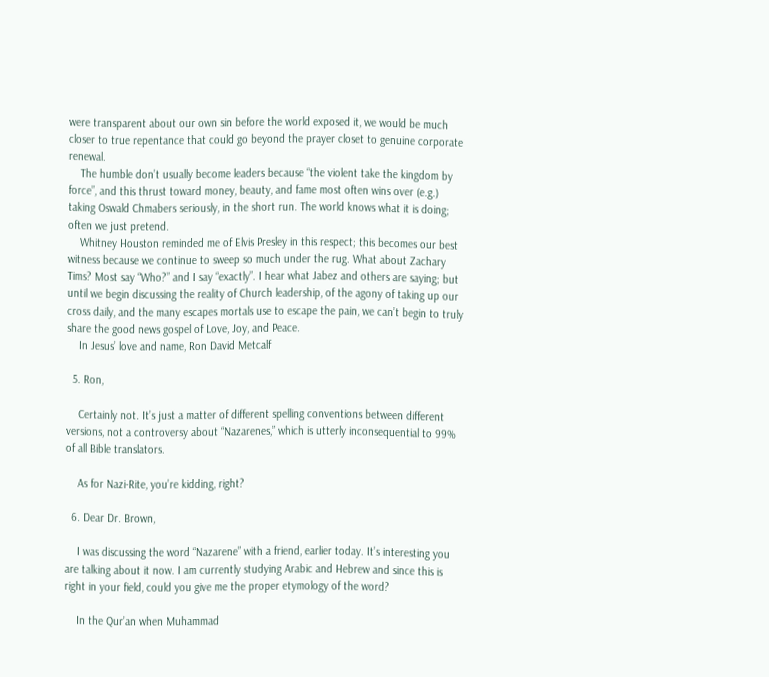were transparent about our own sin before the world exposed it, we would be much closer to true repentance that could go beyond the prayer closet to genuine corporate renewal.
    The humble don’t usually become leaders because “the violent take the kingdom by force”, and this thrust toward money, beauty, and fame most often wins over (e.g.) taking Oswald Chmabers seriously, in the short run. The world knows what it is doing; often we just pretend.
    Whitney Houston reminded me of Elvis Presley in this respect; this becomes our best witness because we continue to sweep so much under the rug. What about Zachary Tims? Most say “Who?” and I say “exactly”. I hear what Jabez and others are saying; but until we begin discussing the reality of Church leadership, of the agony of taking up our cross daily, and the many escapes mortals use to escape the pain, we can’t begin to truly share the good news gospel of Love, Joy, and Peace.
    In Jesus’ love and name, Ron David Metcalf

  5. Ron,

    Certainly not. It’s just a matter of different spelling conventions between different versions, not a controversy about “Nazarenes,” which is utterly inconsequential to 99% of all Bible translators.

    As for Nazi-Rite, you’re kidding, right?

  6. Dear Dr. Brown,

    I was discussing the word “Nazarene” with a friend, earlier today. It’s interesting you are talking about it now. I am currently studying Arabic and Hebrew and since this is right in your field, could you give me the proper etymology of the word?

    In the Qur’an when Muhammad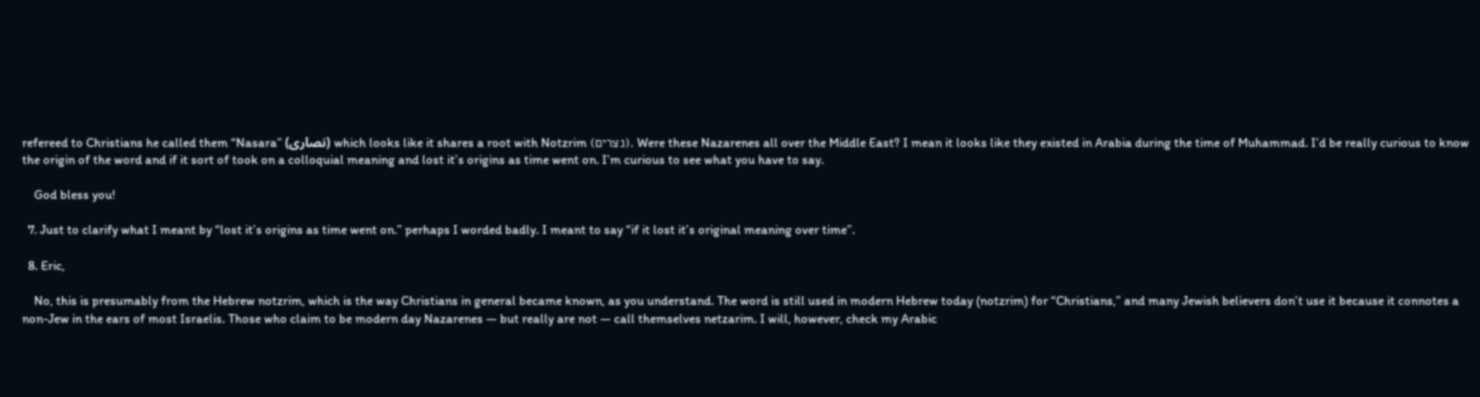refereed to Christians he called them “Nasara” (نصارى) which looks like it shares a root with Notzrim (נצרים). Were these Nazarenes all over the Middle East? I mean it looks like they existed in Arabia during the time of Muhammad. I’d be really curious to know the origin of the word and if it sort of took on a colloquial meaning and lost it’s origins as time went on. I’m curious to see what you have to say.

    God bless you!

  7. Just to clarify what I meant by “lost it’s origins as time went on.” perhaps I worded badly. I meant to say “if it lost it’s original meaning over time”.

  8. Eric,

    No, this is presumably from the Hebrew notzrim, which is the way Christians in general became known, as you understand. The word is still used in modern Hebrew today (notzrim) for “Christians,” and many Jewish believers don’t use it because it connotes a non-Jew in the ears of most Israelis. Those who claim to be modern day Nazarenes — but really are not — call themselves netzarim. I will, however, check my Arabic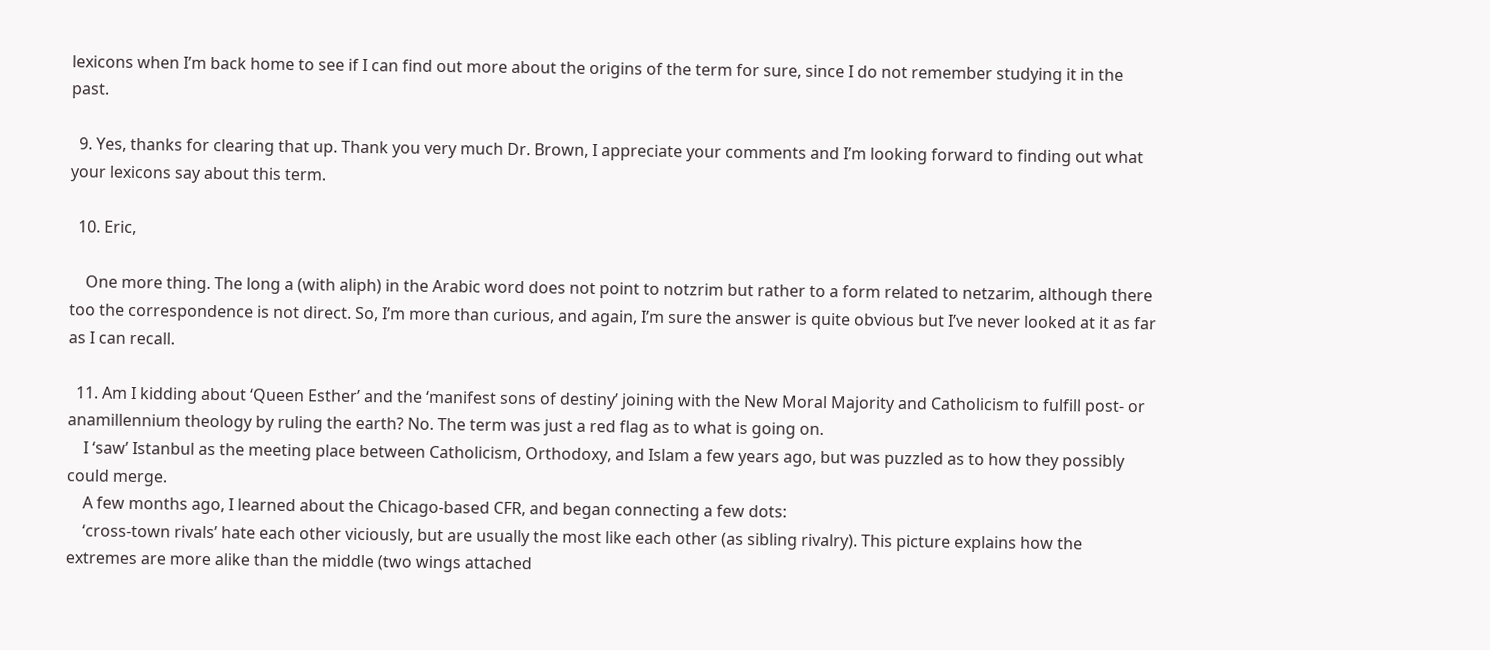lexicons when I’m back home to see if I can find out more about the origins of the term for sure, since I do not remember studying it in the past.

  9. Yes, thanks for clearing that up. Thank you very much Dr. Brown, I appreciate your comments and I’m looking forward to finding out what your lexicons say about this term.

  10. Eric,

    One more thing. The long a (with aliph) in the Arabic word does not point to notzrim but rather to a form related to netzarim, although there too the correspondence is not direct. So, I’m more than curious, and again, I’m sure the answer is quite obvious but I’ve never looked at it as far as I can recall.

  11. Am I kidding about ‘Queen Esther’ and the ‘manifest sons of destiny’ joining with the New Moral Majority and Catholicism to fulfill post- or anamillennium theology by ruling the earth? No. The term was just a red flag as to what is going on.
    I ‘saw’ Istanbul as the meeting place between Catholicism, Orthodoxy, and Islam a few years ago, but was puzzled as to how they possibly could merge.
    A few months ago, I learned about the Chicago-based CFR, and began connecting a few dots:
    ‘cross-town rivals’ hate each other viciously, but are usually the most like each other (as sibling rivalry). This picture explains how the extremes are more alike than the middle (two wings attached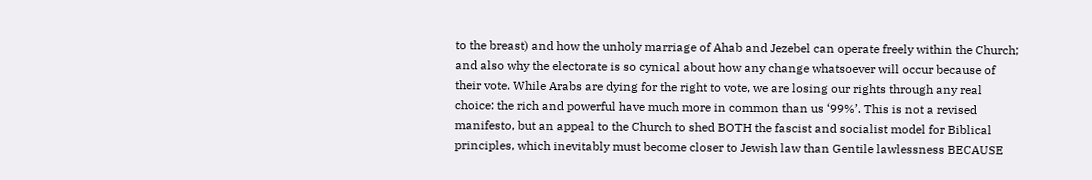to the breast) and how the unholy marriage of Ahab and Jezebel can operate freely within the Church; and also why the electorate is so cynical about how any change whatsoever will occur because of their vote. While Arabs are dying for the right to vote, we are losing our rights through any real choice: the rich and powerful have much more in common than us ‘99%’. This is not a revised manifesto, but an appeal to the Church to shed BOTH the fascist and socialist model for Biblical principles, which inevitably must become closer to Jewish law than Gentile lawlessness BECAUSE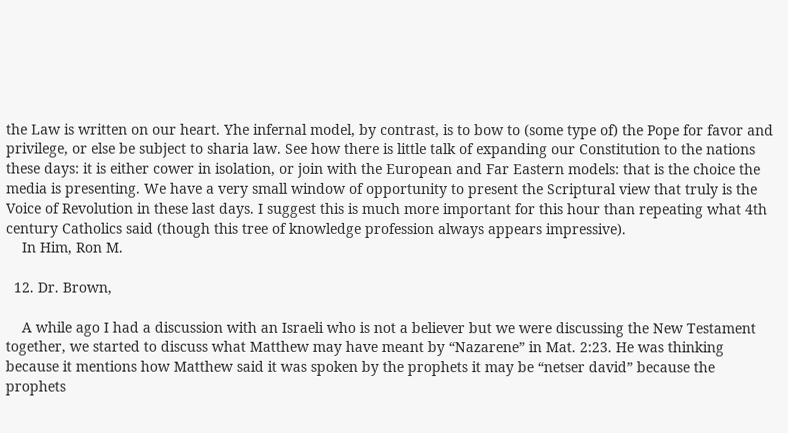the Law is written on our heart. Yhe infernal model, by contrast, is to bow to (some type of) the Pope for favor and privilege, or else be subject to sharia law. See how there is little talk of expanding our Constitution to the nations these days: it is either cower in isolation, or join with the European and Far Eastern models: that is the choice the media is presenting. We have a very small window of opportunity to present the Scriptural view that truly is the Voice of Revolution in these last days. I suggest this is much more important for this hour than repeating what 4th century Catholics said (though this tree of knowledge profession always appears impressive).
    In Him, Ron M.

  12. Dr. Brown,

    A while ago I had a discussion with an Israeli who is not a believer but we were discussing the New Testament together, we started to discuss what Matthew may have meant by “Nazarene” in Mat. 2:23. He was thinking because it mentions how Matthew said it was spoken by the prophets it may be “netser david” because the prophets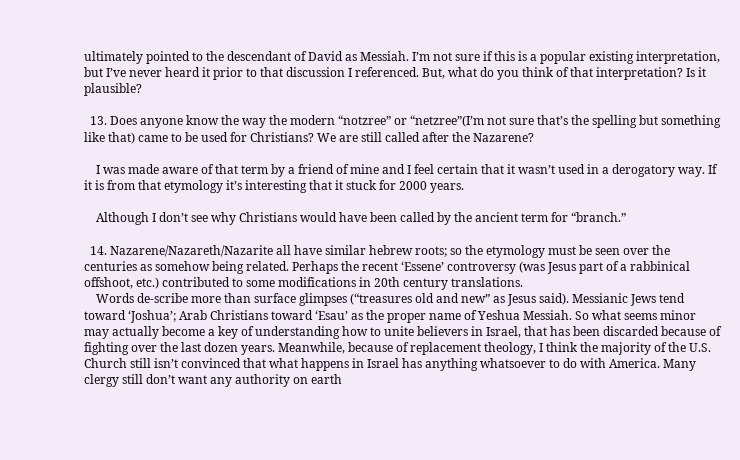ultimately pointed to the descendant of David as Messiah. I’m not sure if this is a popular existing interpretation, but I’ve never heard it prior to that discussion I referenced. But, what do you think of that interpretation? Is it plausible?

  13. Does anyone know the way the modern “notzree” or “netzree”(I’m not sure that’s the spelling but something like that) came to be used for Christians? We are still called after the Nazarene?

    I was made aware of that term by a friend of mine and I feel certain that it wasn’t used in a derogatory way. If it is from that etymology it’s interesting that it stuck for 2000 years.

    Although I don’t see why Christians would have been called by the ancient term for “branch.”

  14. Nazarene/Nazareth/Nazarite all have similar hebrew roots; so the etymology must be seen over the centuries as somehow being related. Perhaps the recent ‘Essene’ controversy (was Jesus part of a rabbinical offshoot, etc.) contributed to some modifications in 20th century translations.
    Words de-scribe more than surface glimpses (“treasures old and new” as Jesus said). Messianic Jews tend toward ‘Joshua’; Arab Christians toward ‘Esau’ as the proper name of Yeshua Messiah. So what seems minor may actually become a key of understanding how to unite believers in Israel, that has been discarded because of fighting over the last dozen years. Meanwhile, because of replacement theology, I think the majority of the U.S. Church still isn’t convinced that what happens in Israel has anything whatsoever to do with America. Many clergy still don’t want any authority on earth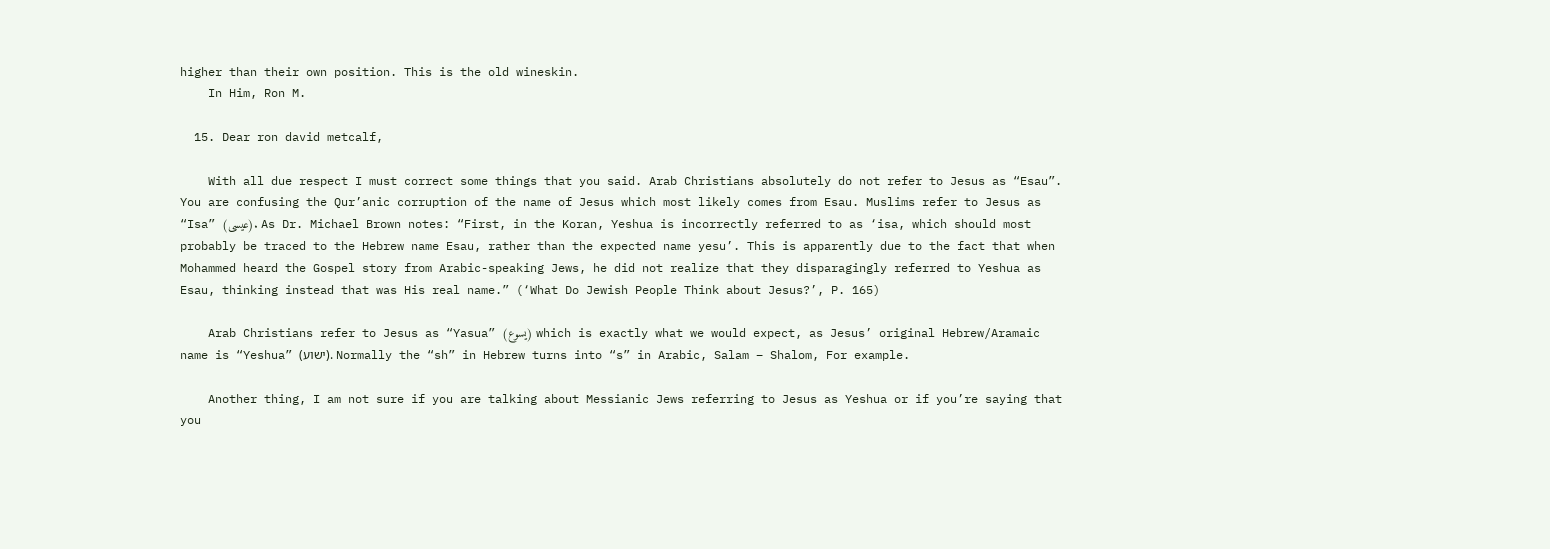higher than their own position. This is the old wineskin.
    In Him, Ron M.

  15. Dear ron david metcalf,

    With all due respect I must correct some things that you said. Arab Christians absolutely do not refer to Jesus as “Esau”. You are confusing the Qur’anic corruption of the name of Jesus which most likely comes from Esau. Muslims refer to Jesus as “Isa” (عيسى). As Dr. Michael Brown notes: “First, in the Koran, Yeshua is incorrectly referred to as ‘isa, which should most probably be traced to the Hebrew name Esau, rather than the expected name yesu’. This is apparently due to the fact that when Mohammed heard the Gospel story from Arabic-speaking Jews, he did not realize that they disparagingly referred to Yeshua as Esau, thinking instead that was His real name.” (‘What Do Jewish People Think about Jesus?’, P. 165)

    Arab Christians refer to Jesus as “Yasua” (يسوع) which is exactly what we would expect, as Jesus’ original Hebrew/Aramaic name is “Yeshua” (ישוע). Normally the “sh” in Hebrew turns into “s” in Arabic, Salam – Shalom, For example.

    Another thing, I am not sure if you are talking about Messianic Jews referring to Jesus as Yeshua or if you’re saying that you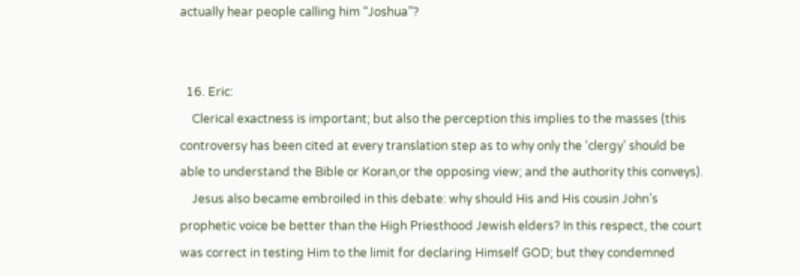actually hear people calling him “Joshua”?


  16. Eric:
    Clerical exactness is important; but also the perception this implies to the masses (this controversy has been cited at every translation step as to why only the ‘clergy’ should be able to understand the Bible or Koran,or the opposing view; and the authority this conveys).
    Jesus also became embroiled in this debate: why should His and His cousin John’s prophetic voice be better than the High Priesthood Jewish elders? In this respect, the court was correct in testing Him to the limit for declaring Himself GOD; but they condemned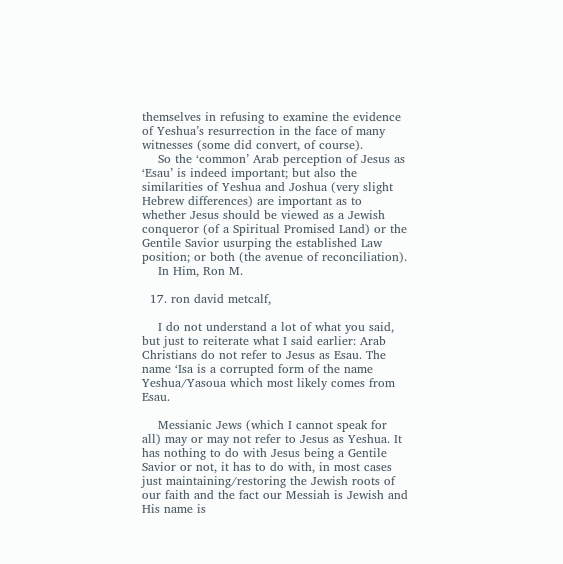themselves in refusing to examine the evidence of Yeshua’s resurrection in the face of many witnesses (some did convert, of course).
    So the ‘common’ Arab perception of Jesus as ‘Esau’ is indeed important; but also the similarities of Yeshua and Joshua (very slight Hebrew differences) are important as to whether Jesus should be viewed as a Jewish conqueror (of a Spiritual Promised Land) or the Gentile Savior usurping the established Law position; or both (the avenue of reconciliation).
    In Him, Ron M.

  17. ron david metcalf,

    I do not understand a lot of what you said, but just to reiterate what I said earlier: Arab Christians do not refer to Jesus as Esau. The name ‘Isa is a corrupted form of the name Yeshua/Yasoua which most likely comes from Esau.

    Messianic Jews (which I cannot speak for all) may or may not refer to Jesus as Yeshua. It has nothing to do with Jesus being a Gentile Savior or not, it has to do with, in most cases just maintaining/restoring the Jewish roots of our faith and the fact our Messiah is Jewish and His name is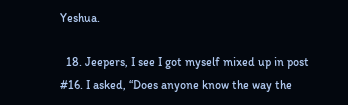Yeshua.

  18. Jeepers, I see I got myself mixed up in post #16. I asked, “Does anyone know the way the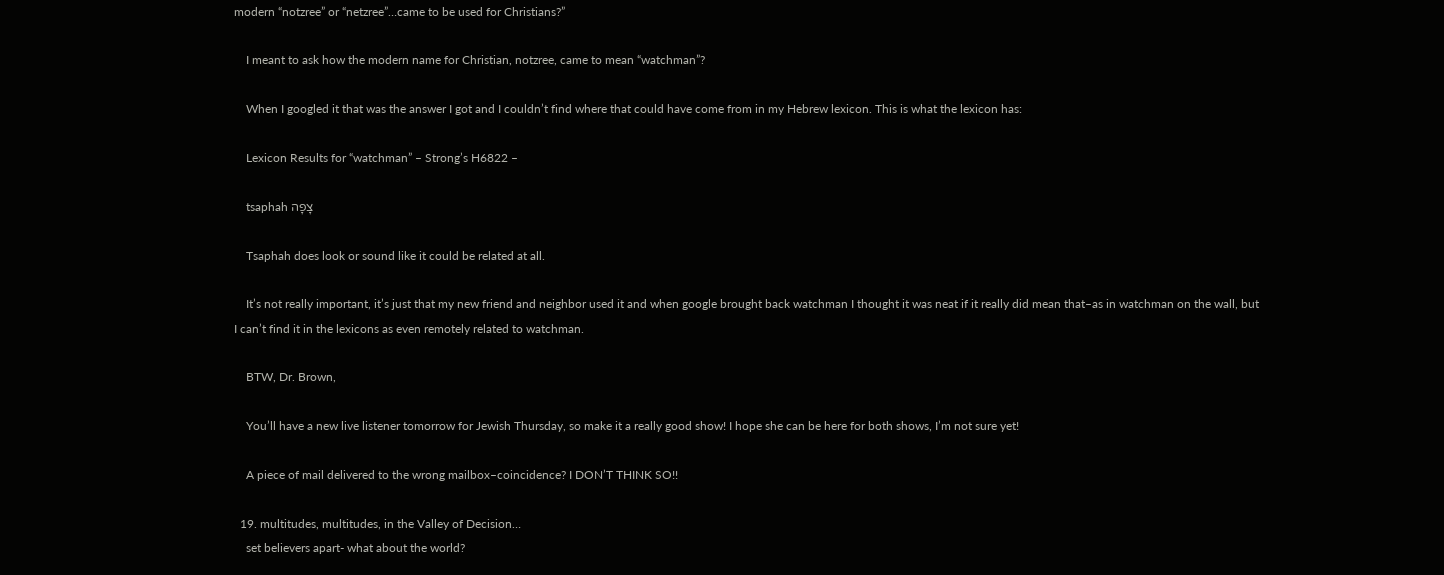modern “notzree” or “netzree”…came to be used for Christians?”

    I meant to ask how the modern name for Christian, notzree, came to mean “watchman”?

    When I googled it that was the answer I got and I couldn’t find where that could have come from in my Hebrew lexicon. This is what the lexicon has:

    Lexicon Results for “watchman” – Strong’s H6822 –

    tsaphah צָפָה

    Tsaphah does look or sound like it could be related at all.

    It’s not really important, it’s just that my new friend and neighbor used it and when google brought back watchman I thought it was neat if it really did mean that–as in watchman on the wall, but I can’t find it in the lexicons as even remotely related to watchman.

    BTW, Dr. Brown,

    You’ll have a new live listener tomorrow for Jewish Thursday, so make it a really good show! I hope she can be here for both shows, I’m not sure yet!

    A piece of mail delivered to the wrong mailbox–coincidence? I DON’T THINK SO!!

  19. multitudes, multitudes, in the Valley of Decision…
    set believers apart- what about the world?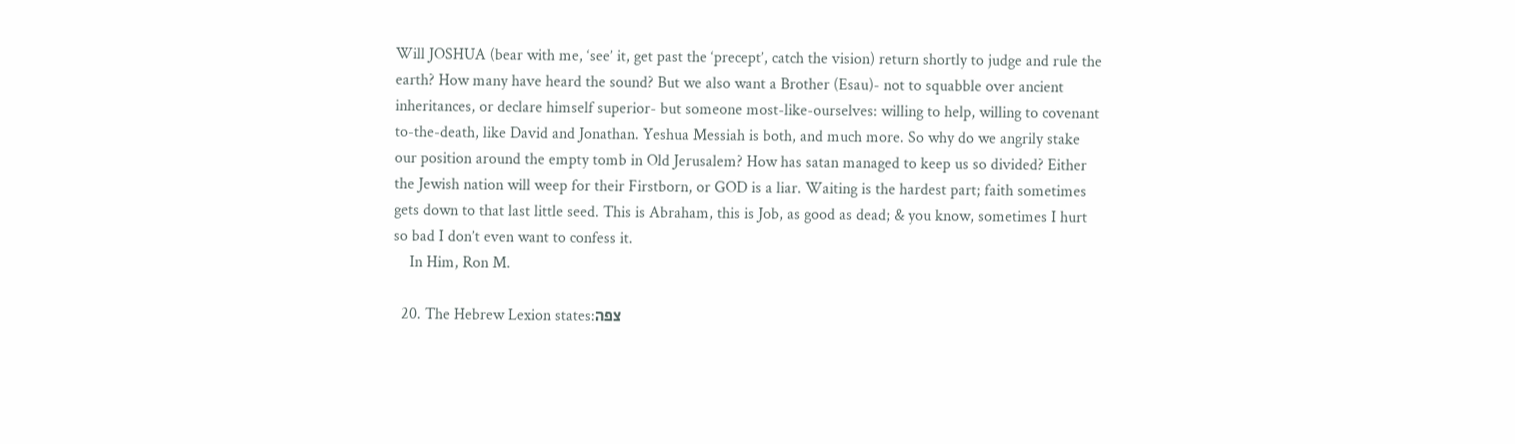Will JOSHUA (bear with me, ‘see’ it, get past the ‘precept’, catch the vision) return shortly to judge and rule the earth? How many have heard the sound? But we also want a Brother (Esau)- not to squabble over ancient inheritances, or declare himself superior- but someone most-like-ourselves: willing to help, willing to covenant to-the-death, like David and Jonathan. Yeshua Messiah is both, and much more. So why do we angrily stake our position around the empty tomb in Old Jerusalem? How has satan managed to keep us so divided? Either the Jewish nation will weep for their Firstborn, or GOD is a liar. Waiting is the hardest part; faith sometimes gets down to that last little seed. This is Abraham, this is Job, as good as dead; & you know, sometimes I hurt so bad I don’t even want to confess it.
    In Him, Ron M.

  20. The Hebrew Lexion states:צפה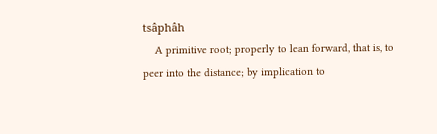tsâphâh
    A primitive root; properly to lean forward, that is, to peer into the distance; by implication to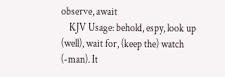observe, await
    KJV Usage: behold, espy, look up (well), wait for, (keep the) watch (-man). It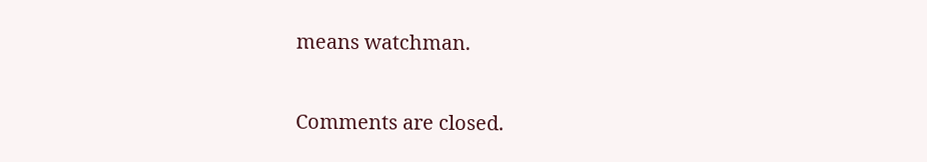means watchman.

Comments are closed.